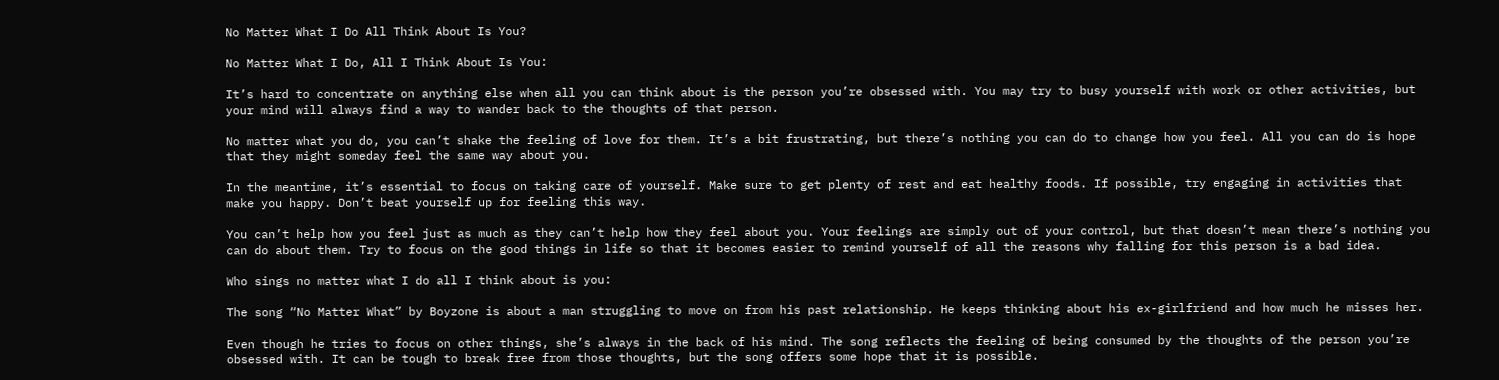No Matter What I Do All Think About Is You?

No Matter What I Do, All I Think About Is You:

It’s hard to concentrate on anything else when all you can think about is the person you’re obsessed with. You may try to busy yourself with work or other activities, but your mind will always find a way to wander back to the thoughts of that person.

No matter what you do, you can’t shake the feeling of love for them. It’s a bit frustrating, but there’s nothing you can do to change how you feel. All you can do is hope that they might someday feel the same way about you.

In the meantime, it’s essential to focus on taking care of yourself. Make sure to get plenty of rest and eat healthy foods. If possible, try engaging in activities that make you happy. Don’t beat yourself up for feeling this way.

You can’t help how you feel just as much as they can’t help how they feel about you. Your feelings are simply out of your control, but that doesn’t mean there’s nothing you can do about them. Try to focus on the good things in life so that it becomes easier to remind yourself of all the reasons why falling for this person is a bad idea.

Who sings no matter what I do all I think about is you:

The song “No Matter What” by Boyzone is about a man struggling to move on from his past relationship. He keeps thinking about his ex-girlfriend and how much he misses her.

Even though he tries to focus on other things, she’s always in the back of his mind. The song reflects the feeling of being consumed by the thoughts of the person you’re obsessed with. It can be tough to break free from those thoughts, but the song offers some hope that it is possible.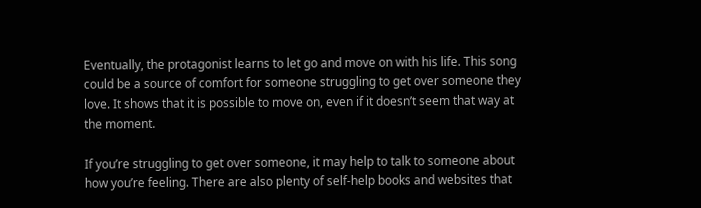Eventually, the protagonist learns to let go and move on with his life. This song could be a source of comfort for someone struggling to get over someone they love. It shows that it is possible to move on, even if it doesn’t seem that way at the moment.

If you’re struggling to get over someone, it may help to talk to someone about how you’re feeling. There are also plenty of self-help books and websites that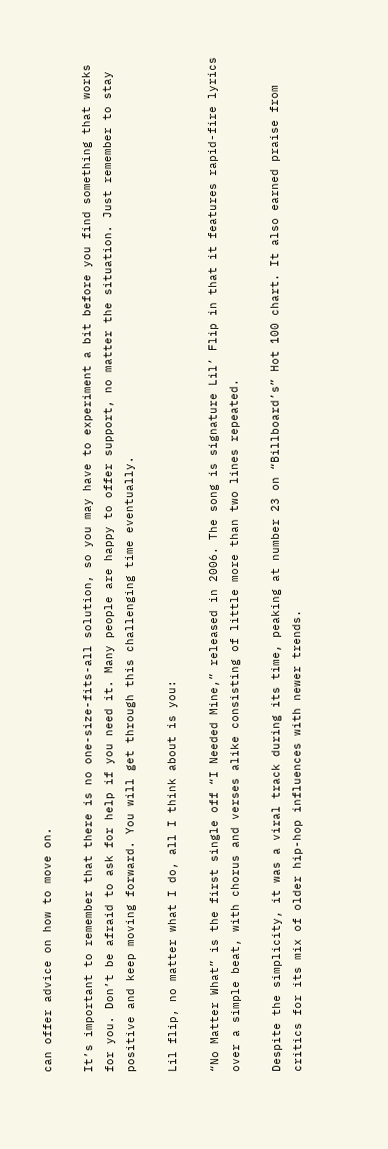can offer advice on how to move on.

It’s important to remember that there is no one-size-fits-all solution, so you may have to experiment a bit before you find something that works for you. Don’t be afraid to ask for help if you need it. Many people are happy to offer support, no matter the situation. Just remember to stay positive and keep moving forward. You will get through this challenging time eventually.

Lil flip, no matter what I do, all I think about is you:

“No Matter What” is the first single off “I Needed Mine,” released in 2006. The song is signature Lil’ Flip in that it features rapid-fire lyrics over a simple beat, with chorus and verses alike consisting of little more than two lines repeated.

Despite the simplicity, it was a viral track during its time, peaking at number 23 on “Billboard’s” Hot 100 chart. It also earned praise from critics for its mix of older hip-hop influences with newer trends.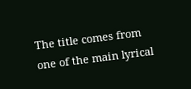The title comes from one of the main lyrical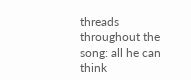threads throughout the song: all he can think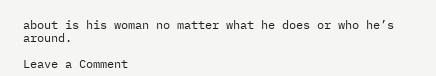about is his woman no matter what he does or who he’s around.

Leave a Comment